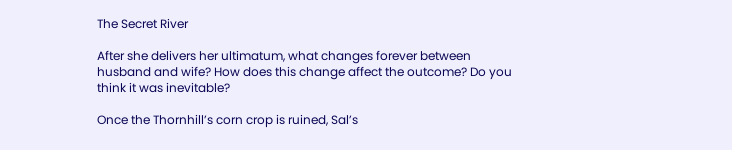The Secret River

After she delivers her ultimatum, what changes forever between husband and wife? How does this change affect the outcome? Do you think it was inevitable?

Once the Thornhill’s corn crop is ruined, Sal’s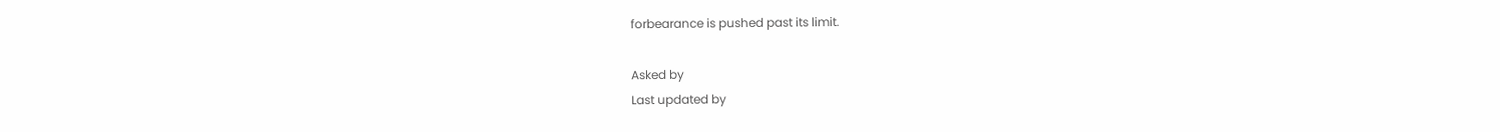forbearance is pushed past its limit.

Asked by
Last updated by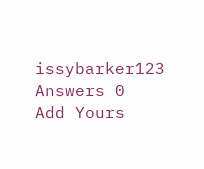issybarker123
Answers 0
Add Yours